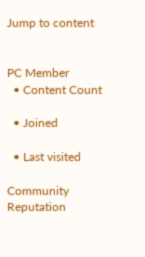Jump to content


PC Member
  • Content Count

  • Joined

  • Last visited

Community Reputation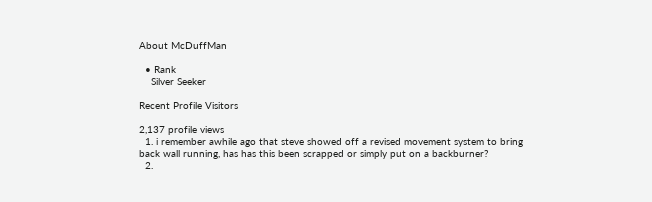About McDuffMan

  • Rank
    Silver Seeker

Recent Profile Visitors

2,137 profile views
  1. i remember awhile ago that steve showed off a revised movement system to bring back wall running, has has this been scrapped or simply put on a backburner?
  2.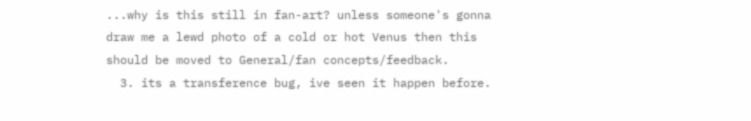...why is this still in fan-art? unless someone's gonna draw me a lewd photo of a cold or hot Venus then this should be moved to General/fan concepts/feedback.
  3. its a transference bug, ive seen it happen before.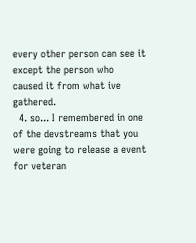every other person can see it except the person who caused it from what ive gathered.
  4. so... I remembered in one of the devstreams that you were going to release a event for veteran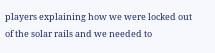players explaining how we were locked out of the solar rails and we needed to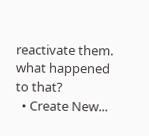reactivate them. what happened to that?
  • Create New...